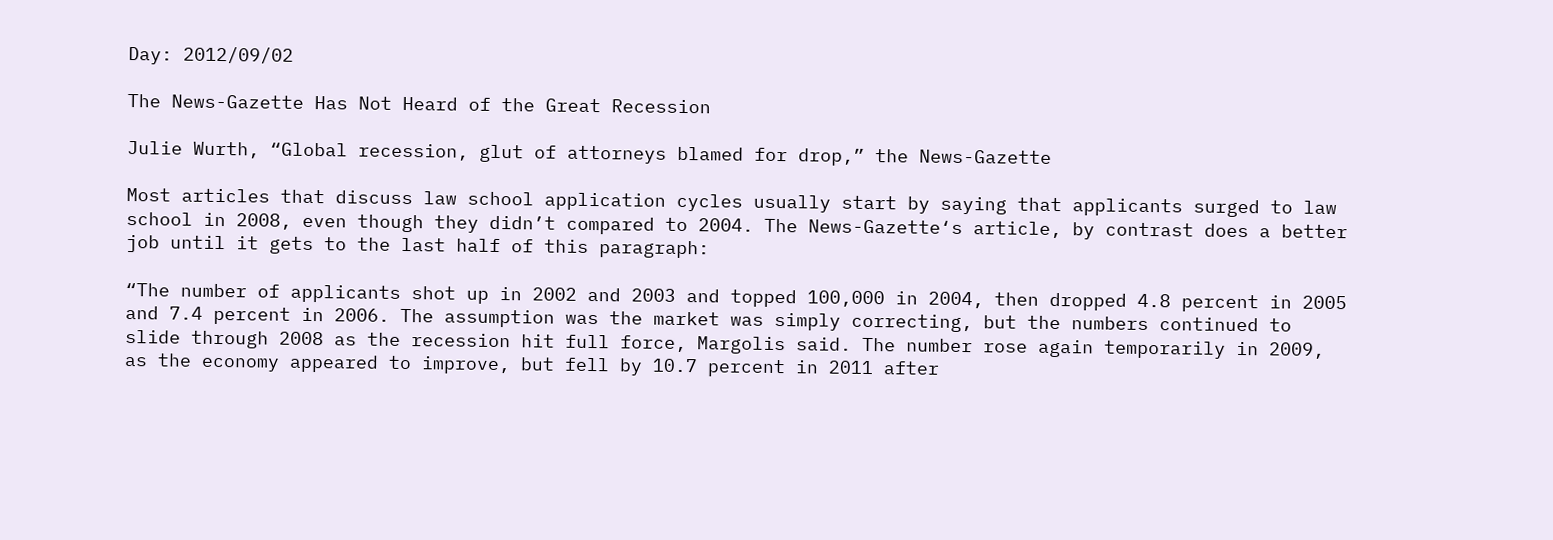Day: 2012/09/02

The News-Gazette Has Not Heard of the Great Recession

Julie Wurth, “Global recession, glut of attorneys blamed for drop,” the News-Gazette

Most articles that discuss law school application cycles usually start by saying that applicants surged to law school in 2008, even though they didn’t compared to 2004. The News-Gazette‘s article, by contrast does a better job until it gets to the last half of this paragraph:

“The number of applicants shot up in 2002 and 2003 and topped 100,000 in 2004, then dropped 4.8 percent in 2005 and 7.4 percent in 2006. The assumption was the market was simply correcting, but the numbers continued to slide through 2008 as the recession hit full force, Margolis said. The number rose again temporarily in 2009, as the economy appeared to improve, but fell by 10.7 percent in 2011 after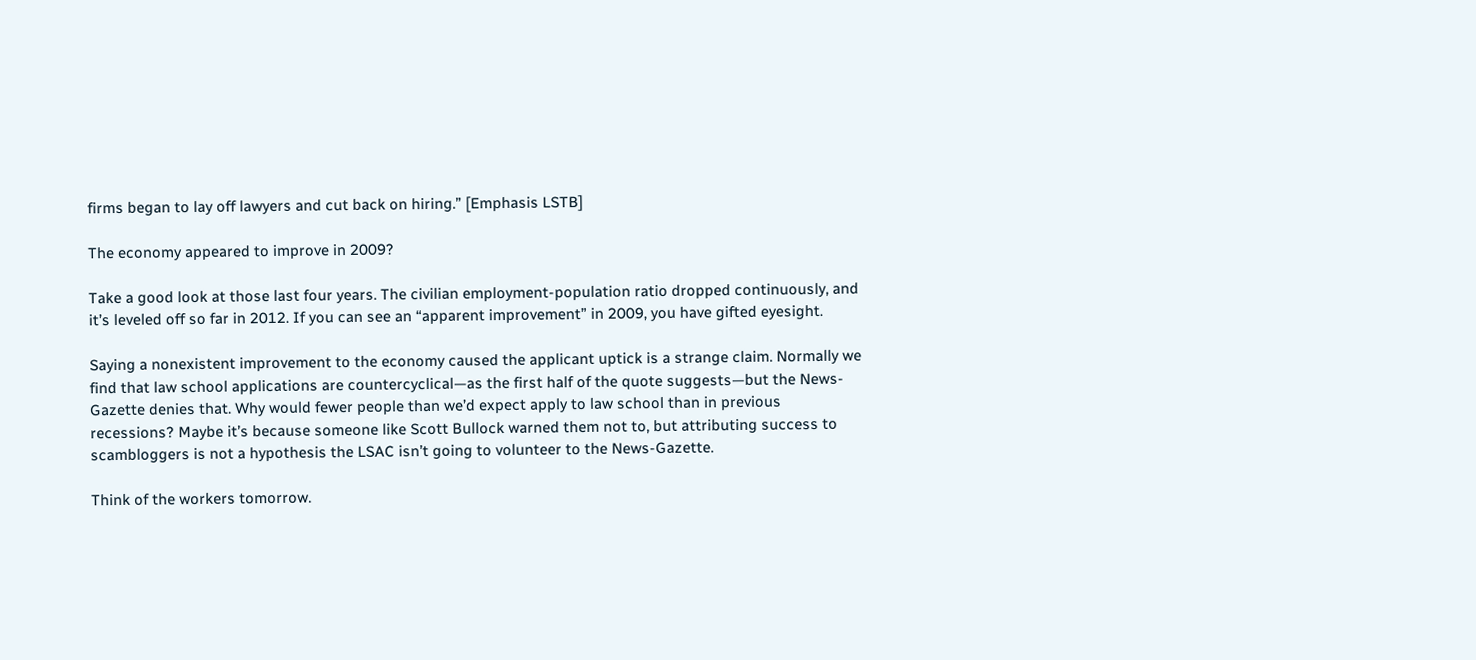firms began to lay off lawyers and cut back on hiring.” [Emphasis LSTB]

The economy appeared to improve in 2009?

Take a good look at those last four years. The civilian employment-population ratio dropped continuously, and it’s leveled off so far in 2012. If you can see an “apparent improvement” in 2009, you have gifted eyesight.

Saying a nonexistent improvement to the economy caused the applicant uptick is a strange claim. Normally we find that law school applications are countercyclical—as the first half of the quote suggests—but the News-Gazette denies that. Why would fewer people than we’d expect apply to law school than in previous recessions? Maybe it’s because someone like Scott Bullock warned them not to, but attributing success to scambloggers is not a hypothesis the LSAC isn’t going to volunteer to the News-Gazette.

Think of the workers tomorrow.